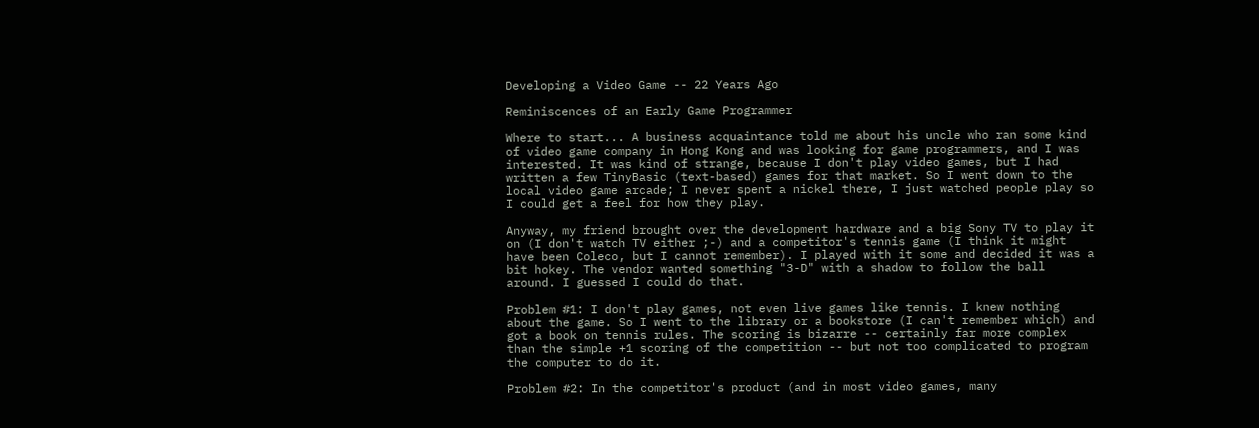Developing a Video Game -- 22 Years Ago

Reminiscences of an Early Game Programmer

Where to start... A business acquaintance told me about his uncle who ran some kind of video game company in Hong Kong and was looking for game programmers, and I was interested. It was kind of strange, because I don't play video games, but I had written a few TinyBasic (text-based) games for that market. So I went down to the local video game arcade; I never spent a nickel there, I just watched people play so I could get a feel for how they play.

Anyway, my friend brought over the development hardware and a big Sony TV to play it on (I don't watch TV either ;-) and a competitor's tennis game (I think it might have been Coleco, but I cannot remember). I played with it some and decided it was a bit hokey. The vendor wanted something "3-D" with a shadow to follow the ball around. I guessed I could do that.

Problem #1: I don't play games, not even live games like tennis. I knew nothing about the game. So I went to the library or a bookstore (I can't remember which) and got a book on tennis rules. The scoring is bizarre -- certainly far more complex than the simple +1 scoring of the competition -- but not too complicated to program the computer to do it.

Problem #2: In the competitor's product (and in most video games, many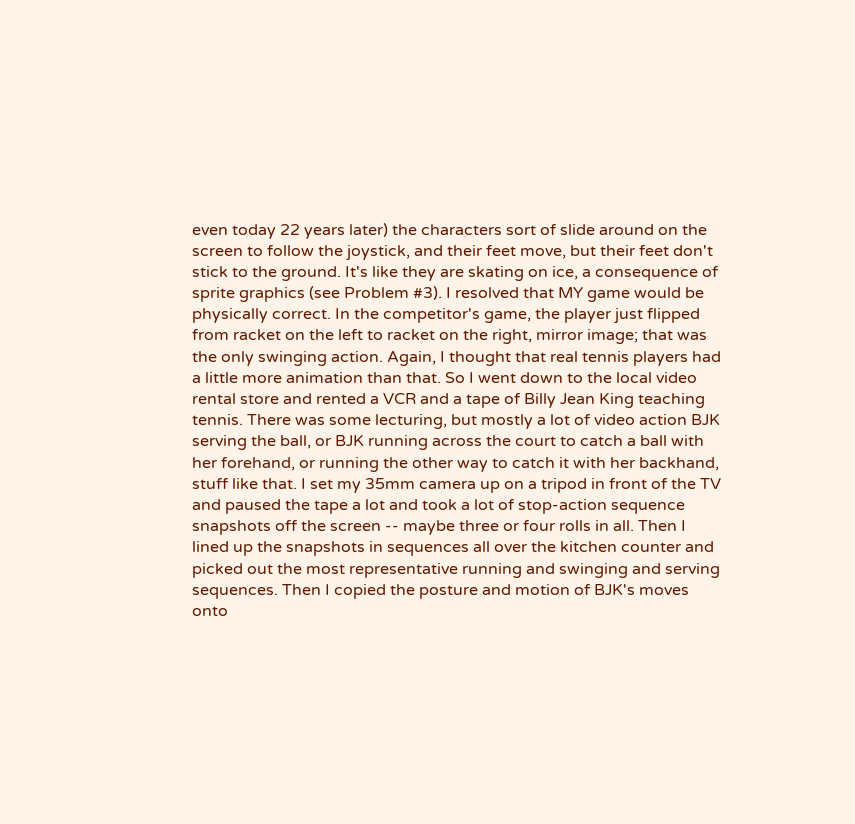even today 22 years later) the characters sort of slide around on the screen to follow the joystick, and their feet move, but their feet don't stick to the ground. It's like they are skating on ice, a consequence of sprite graphics (see Problem #3). I resolved that MY game would be physically correct. In the competitor's game, the player just flipped from racket on the left to racket on the right, mirror image; that was the only swinging action. Again, I thought that real tennis players had a little more animation than that. So I went down to the local video rental store and rented a VCR and a tape of Billy Jean King teaching tennis. There was some lecturing, but mostly a lot of video action BJK serving the ball, or BJK running across the court to catch a ball with her forehand, or running the other way to catch it with her backhand, stuff like that. I set my 35mm camera up on a tripod in front of the TV and paused the tape a lot and took a lot of stop-action sequence snapshots off the screen -- maybe three or four rolls in all. Then I lined up the snapshots in sequences all over the kitchen counter and picked out the most representative running and swinging and serving sequences. Then I copied the posture and motion of BJK's moves onto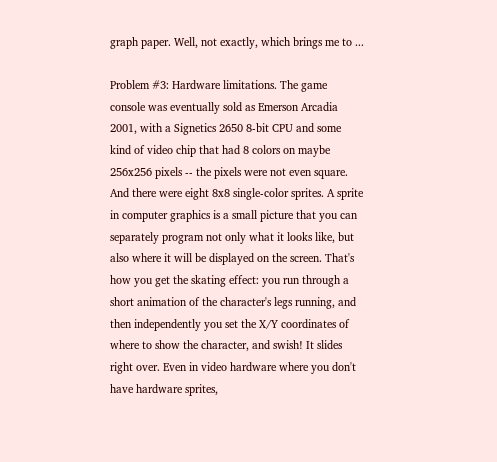graph paper. Well, not exactly, which brings me to ...

Problem #3: Hardware limitations. The game console was eventually sold as Emerson Arcadia 2001, with a Signetics 2650 8-bit CPU and some kind of video chip that had 8 colors on maybe 256x256 pixels -- the pixels were not even square. And there were eight 8x8 single-color sprites. A sprite in computer graphics is a small picture that you can separately program not only what it looks like, but also where it will be displayed on the screen. That's how you get the skating effect: you run through a short animation of the character's legs running, and then independently you set the X/Y coordinates of where to show the character, and swish! It slides right over. Even in video hardware where you don't have hardware sprites,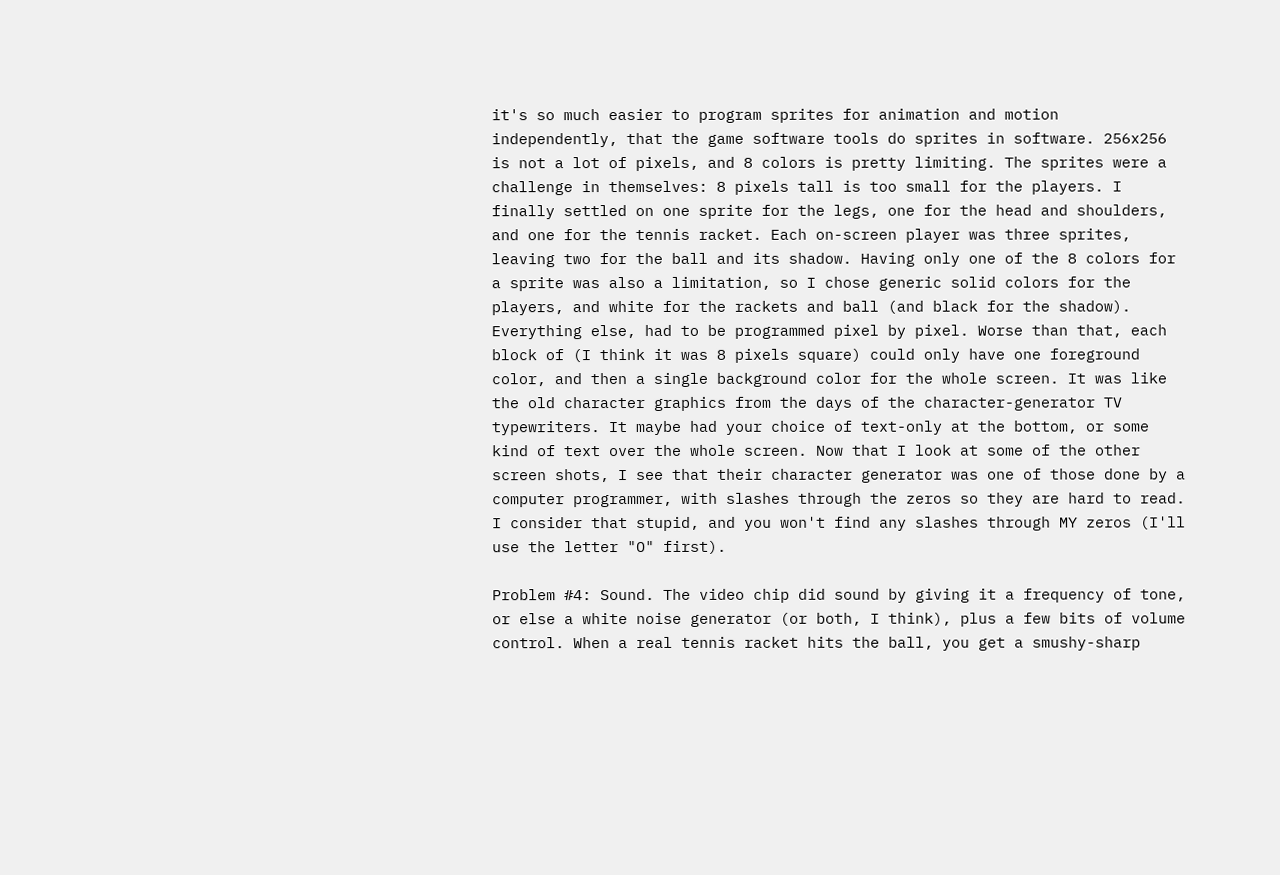it's so much easier to program sprites for animation and motion independently, that the game software tools do sprites in software. 256x256 is not a lot of pixels, and 8 colors is pretty limiting. The sprites were a challenge in themselves: 8 pixels tall is too small for the players. I finally settled on one sprite for the legs, one for the head and shoulders, and one for the tennis racket. Each on-screen player was three sprites, leaving two for the ball and its shadow. Having only one of the 8 colors for a sprite was also a limitation, so I chose generic solid colors for the players, and white for the rackets and ball (and black for the shadow). Everything else, had to be programmed pixel by pixel. Worse than that, each block of (I think it was 8 pixels square) could only have one foreground color, and then a single background color for the whole screen. It was like the old character graphics from the days of the character-generator TV typewriters. It maybe had your choice of text-only at the bottom, or some kind of text over the whole screen. Now that I look at some of the other screen shots, I see that their character generator was one of those done by a computer programmer, with slashes through the zeros so they are hard to read. I consider that stupid, and you won't find any slashes through MY zeros (I'll use the letter "O" first).

Problem #4: Sound. The video chip did sound by giving it a frequency of tone, or else a white noise generator (or both, I think), plus a few bits of volume control. When a real tennis racket hits the ball, you get a smushy-sharp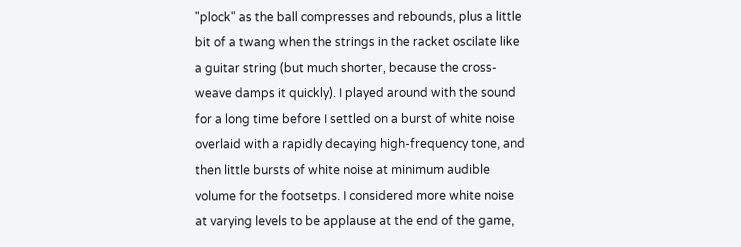"plock" as the ball compresses and rebounds, plus a little bit of a twang when the strings in the racket oscilate like a guitar string (but much shorter, because the cross-weave damps it quickly). I played around with the sound for a long time before I settled on a burst of white noise overlaid with a rapidly decaying high-frequency tone, and then little bursts of white noise at minimum audible volume for the footsetps. I considered more white noise at varying levels to be applause at the end of the game,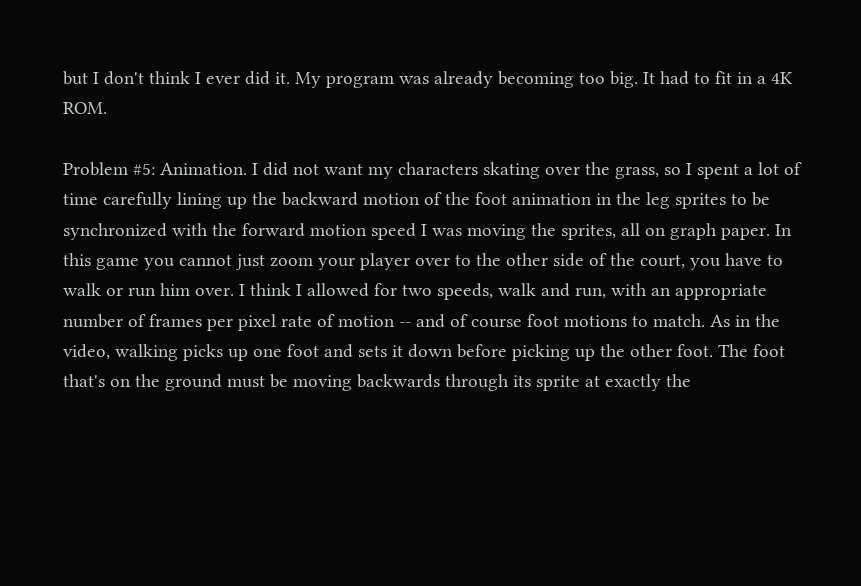but I don't think I ever did it. My program was already becoming too big. It had to fit in a 4K ROM.

Problem #5: Animation. I did not want my characters skating over the grass, so I spent a lot of time carefully lining up the backward motion of the foot animation in the leg sprites to be synchronized with the forward motion speed I was moving the sprites, all on graph paper. In this game you cannot just zoom your player over to the other side of the court, you have to walk or run him over. I think I allowed for two speeds, walk and run, with an appropriate number of frames per pixel rate of motion -- and of course foot motions to match. As in the video, walking picks up one foot and sets it down before picking up the other foot. The foot that's on the ground must be moving backwards through its sprite at exactly the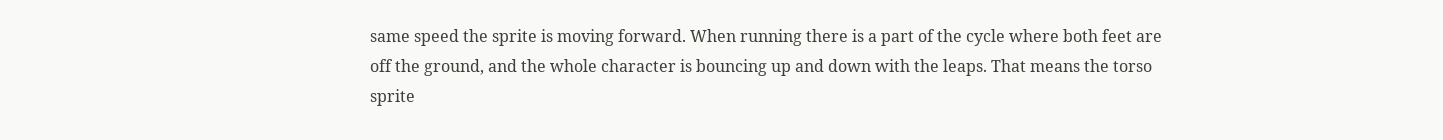same speed the sprite is moving forward. When running there is a part of the cycle where both feet are off the ground, and the whole character is bouncing up and down with the leaps. That means the torso sprite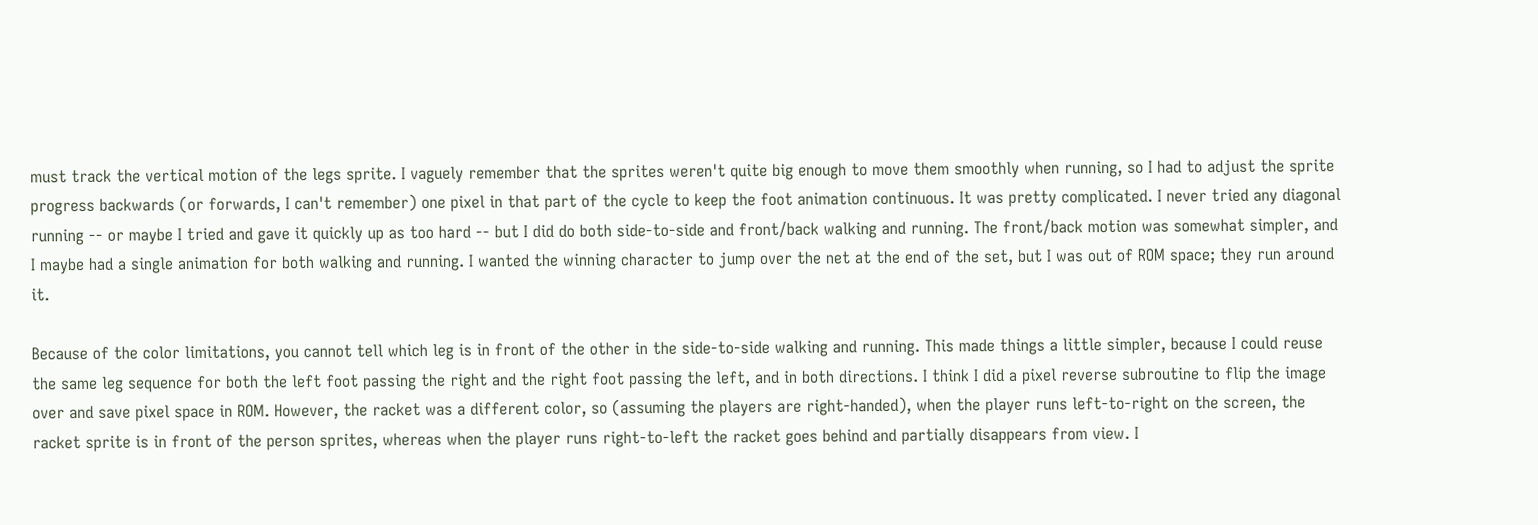must track the vertical motion of the legs sprite. I vaguely remember that the sprites weren't quite big enough to move them smoothly when running, so I had to adjust the sprite progress backwards (or forwards, I can't remember) one pixel in that part of the cycle to keep the foot animation continuous. It was pretty complicated. I never tried any diagonal running -- or maybe I tried and gave it quickly up as too hard -- but I did do both side-to-side and front/back walking and running. The front/back motion was somewhat simpler, and I maybe had a single animation for both walking and running. I wanted the winning character to jump over the net at the end of the set, but I was out of ROM space; they run around it.

Because of the color limitations, you cannot tell which leg is in front of the other in the side-to-side walking and running. This made things a little simpler, because I could reuse the same leg sequence for both the left foot passing the right and the right foot passing the left, and in both directions. I think I did a pixel reverse subroutine to flip the image over and save pixel space in ROM. However, the racket was a different color, so (assuming the players are right-handed), when the player runs left-to-right on the screen, the racket sprite is in front of the person sprites, whereas when the player runs right-to-left the racket goes behind and partially disappears from view. I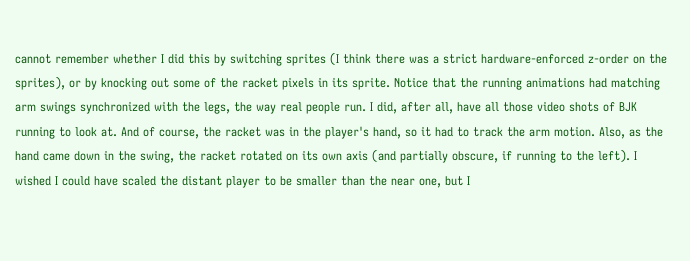cannot remember whether I did this by switching sprites (I think there was a strict hardware-enforced z-order on the sprites), or by knocking out some of the racket pixels in its sprite. Notice that the running animations had matching arm swings synchronized with the legs, the way real people run. I did, after all, have all those video shots of BJK running to look at. And of course, the racket was in the player's hand, so it had to track the arm motion. Also, as the hand came down in the swing, the racket rotated on its own axis (and partially obscure, if running to the left). I wished I could have scaled the distant player to be smaller than the near one, but I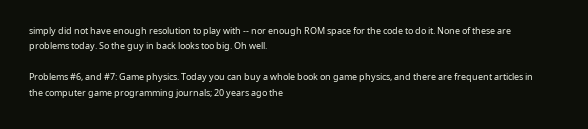simply did not have enough resolution to play with -- nor enough ROM space for the code to do it. None of these are problems today. So the guy in back looks too big. Oh well.

Problems #6, and #7: Game physics. Today you can buy a whole book on game physics, and there are frequent articles in the computer game programming journals; 20 years ago the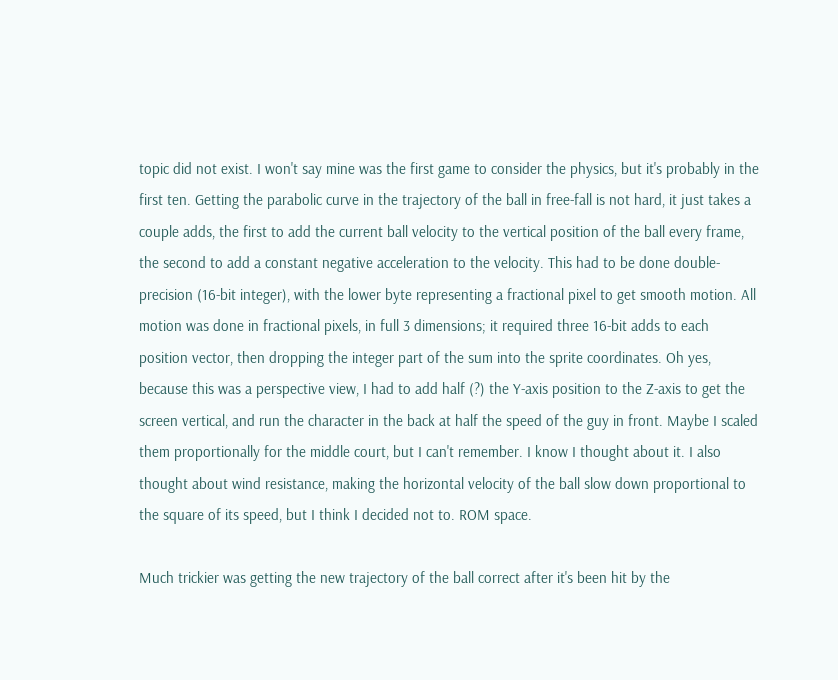topic did not exist. I won't say mine was the first game to consider the physics, but it's probably in the first ten. Getting the parabolic curve in the trajectory of the ball in free-fall is not hard, it just takes a couple adds, the first to add the current ball velocity to the vertical position of the ball every frame, the second to add a constant negative acceleration to the velocity. This had to be done double-precision (16-bit integer), with the lower byte representing a fractional pixel to get smooth motion. All motion was done in fractional pixels, in full 3 dimensions; it required three 16-bit adds to each position vector, then dropping the integer part of the sum into the sprite coordinates. Oh yes, because this was a perspective view, I had to add half (?) the Y-axis position to the Z-axis to get the screen vertical, and run the character in the back at half the speed of the guy in front. Maybe I scaled them proportionally for the middle court, but I can't remember. I know I thought about it. I also thought about wind resistance, making the horizontal velocity of the ball slow down proportional to the square of its speed, but I think I decided not to. ROM space.

Much trickier was getting the new trajectory of the ball correct after it's been hit by the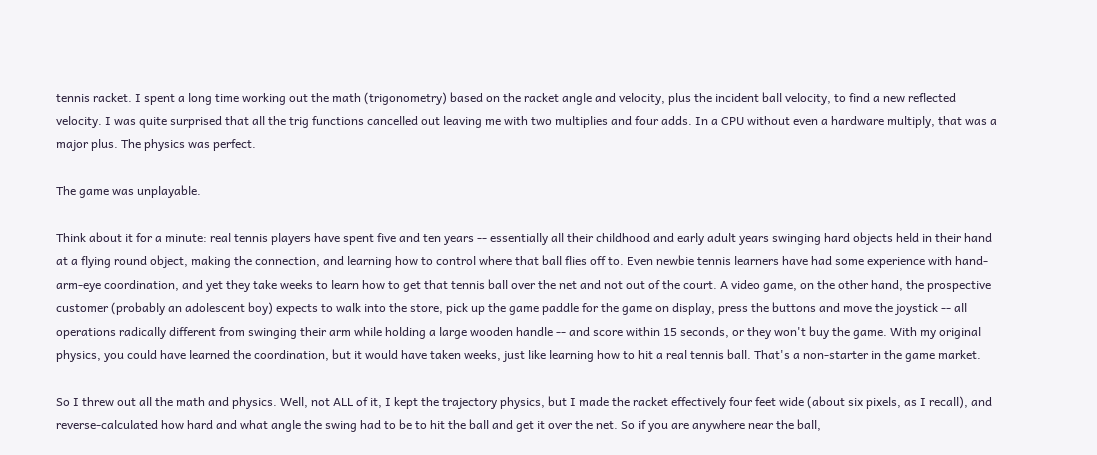tennis racket. I spent a long time working out the math (trigonometry) based on the racket angle and velocity, plus the incident ball velocity, to find a new reflected velocity. I was quite surprised that all the trig functions cancelled out leaving me with two multiplies and four adds. In a CPU without even a hardware multiply, that was a major plus. The physics was perfect.

The game was unplayable.

Think about it for a minute: real tennis players have spent five and ten years -- essentially all their childhood and early adult years swinging hard objects held in their hand at a flying round object, making the connection, and learning how to control where that ball flies off to. Even newbie tennis learners have had some experience with hand-arm-eye coordination, and yet they take weeks to learn how to get that tennis ball over the net and not out of the court. A video game, on the other hand, the prospective customer (probably an adolescent boy) expects to walk into the store, pick up the game paddle for the game on display, press the buttons and move the joystick -- all operations radically different from swinging their arm while holding a large wooden handle -- and score within 15 seconds, or they won't buy the game. With my original physics, you could have learned the coordination, but it would have taken weeks, just like learning how to hit a real tennis ball. That's a non-starter in the game market.

So I threw out all the math and physics. Well, not ALL of it, I kept the trajectory physics, but I made the racket effectively four feet wide (about six pixels, as I recall), and reverse-calculated how hard and what angle the swing had to be to hit the ball and get it over the net. So if you are anywhere near the ball,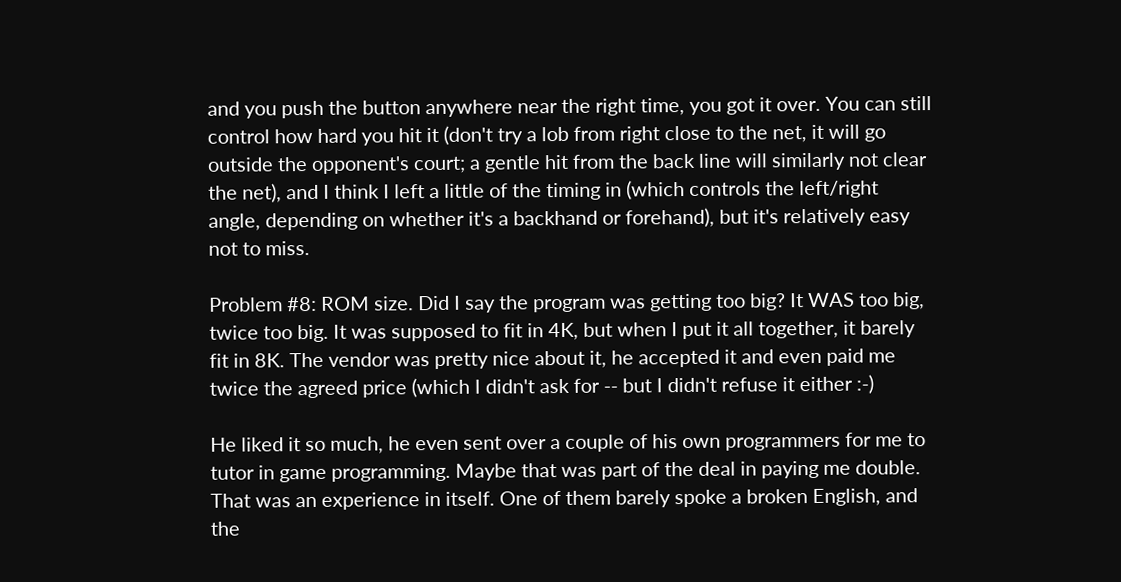and you push the button anywhere near the right time, you got it over. You can still control how hard you hit it (don't try a lob from right close to the net, it will go outside the opponent's court; a gentle hit from the back line will similarly not clear the net), and I think I left a little of the timing in (which controls the left/right angle, depending on whether it's a backhand or forehand), but it's relatively easy not to miss.

Problem #8: ROM size. Did I say the program was getting too big? It WAS too big, twice too big. It was supposed to fit in 4K, but when I put it all together, it barely fit in 8K. The vendor was pretty nice about it, he accepted it and even paid me twice the agreed price (which I didn't ask for -- but I didn't refuse it either :-)

He liked it so much, he even sent over a couple of his own programmers for me to tutor in game programming. Maybe that was part of the deal in paying me double. That was an experience in itself. One of them barely spoke a broken English, and the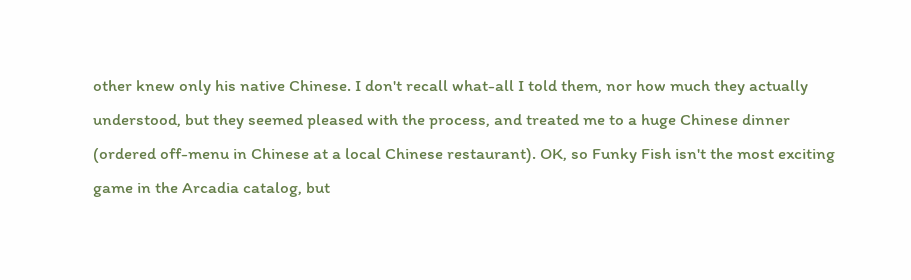other knew only his native Chinese. I don't recall what-all I told them, nor how much they actually understood, but they seemed pleased with the process, and treated me to a huge Chinese dinner (ordered off-menu in Chinese at a local Chinese restaurant). OK, so Funky Fish isn't the most exciting game in the Arcadia catalog, but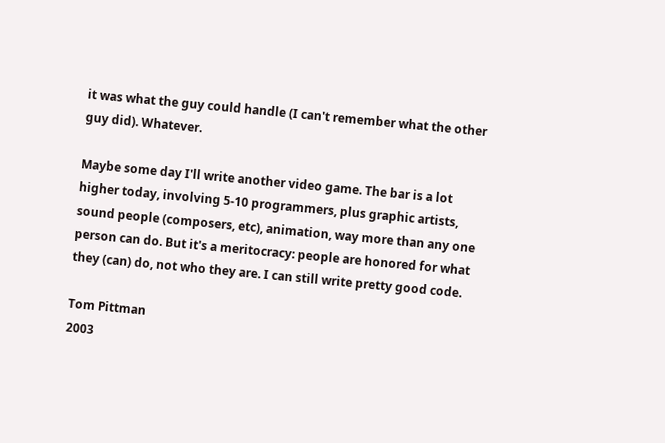it was what the guy could handle (I can't remember what the other guy did). Whatever.

Maybe some day I'll write another video game. The bar is a lot higher today, involving 5-10 programmers, plus graphic artists, sound people (composers, etc), animation, way more than any one person can do. But it's a meritocracy: people are honored for what they (can) do, not who they are. I can still write pretty good code.

Tom Pittman
2003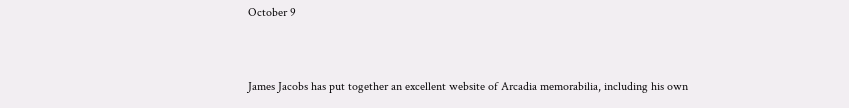October 9


James Jacobs has put together an excellent website of Arcadia memorabilia, including his own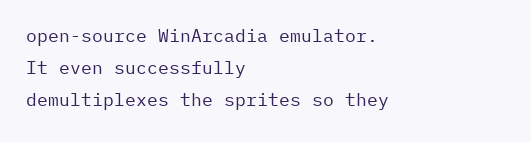open-source WinArcadia emulator. It even successfully demultiplexes the sprites so they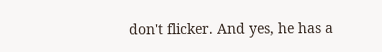don't flicker. And yes, he has a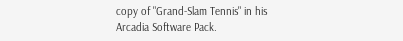copy of "Grand-Slam Tennis" in his Arcadia Software Pack.